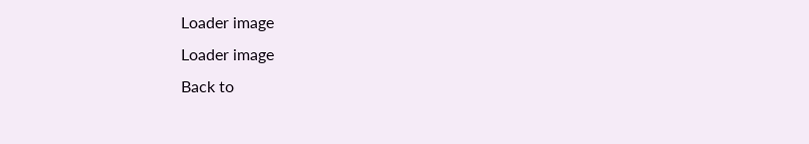Loader image
Loader image
Back to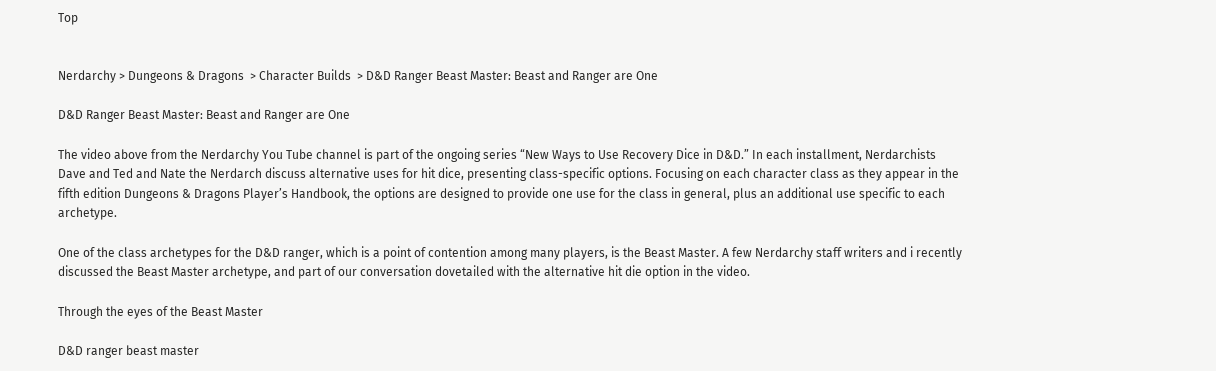Top


Nerdarchy > Dungeons & Dragons  > Character Builds  > D&D Ranger Beast Master: Beast and Ranger are One

D&D Ranger Beast Master: Beast and Ranger are One

The video above from the Nerdarchy You Tube channel is part of the ongoing series “New Ways to Use Recovery Dice in D&D.” In each installment, Nerdarchists Dave and Ted and Nate the Nerdarch discuss alternative uses for hit dice, presenting class-specific options. Focusing on each character class as they appear in the fifth edition Dungeons & Dragons Player’s Handbook, the options are designed to provide one use for the class in general, plus an additional use specific to each archetype.

One of the class archetypes for the D&D ranger, which is a point of contention among many players, is the Beast Master. A few Nerdarchy staff writers and i recently discussed the Beast Master archetype, and part of our conversation dovetailed with the alternative hit die option in the video.

Through the eyes of the Beast Master

D&D ranger beast master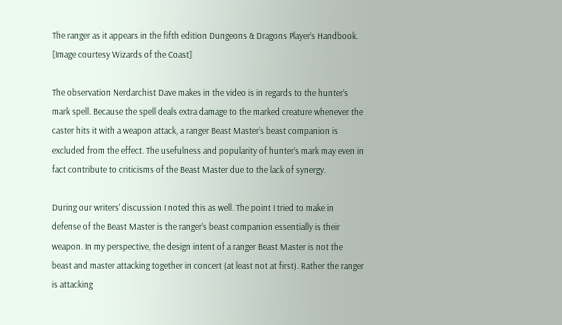The ranger as it appears in the fifth edition Dungeons & Dragons Player’s Handbook. [Image courtesy Wizards of the Coast]

The observation Nerdarchist Dave makes in the video is in regards to the hunter’s mark spell. Because the spell deals extra damage to the marked creature whenever the caster hits it with a weapon attack, a ranger Beast Master’s beast companion is excluded from the effect. The usefulness and popularity of hunter’s mark may even in fact contribute to criticisms of the Beast Master due to the lack of synergy.

During our writers’ discussion I noted this as well. The point I tried to make in defense of the Beast Master is the ranger’s beast companion essentially is their weapon. In my perspective, the design intent of a ranger Beast Master is not the beast and master attacking together in concert (at least not at first). Rather the ranger is attacking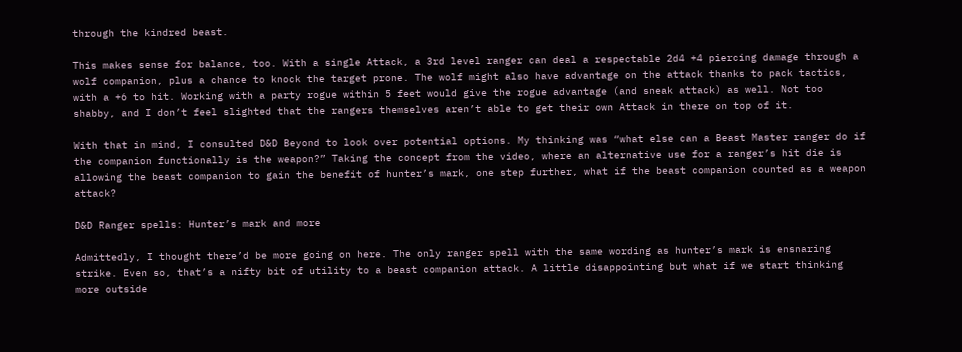through the kindred beast.

This makes sense for balance, too. With a single Attack, a 3rd level ranger can deal a respectable 2d4 +4 piercing damage through a wolf companion, plus a chance to knock the target prone. The wolf might also have advantage on the attack thanks to pack tactics, with a +6 to hit. Working with a party rogue within 5 feet would give the rogue advantage (and sneak attack) as well. Not too shabby, and I don’t feel slighted that the rangers themselves aren’t able to get their own Attack in there on top of it.

With that in mind, I consulted D&D Beyond to look over potential options. My thinking was “what else can a Beast Master ranger do if the companion functionally is the weapon?” Taking the concept from the video, where an alternative use for a ranger’s hit die is allowing the beast companion to gain the benefit of hunter’s mark, one step further, what if the beast companion counted as a weapon attack?

D&D Ranger spells: Hunter’s mark and more

Admittedly, I thought there’d be more going on here. The only ranger spell with the same wording as hunter’s mark is ensnaring strike. Even so, that’s a nifty bit of utility to a beast companion attack. A little disappointing but what if we start thinking more outside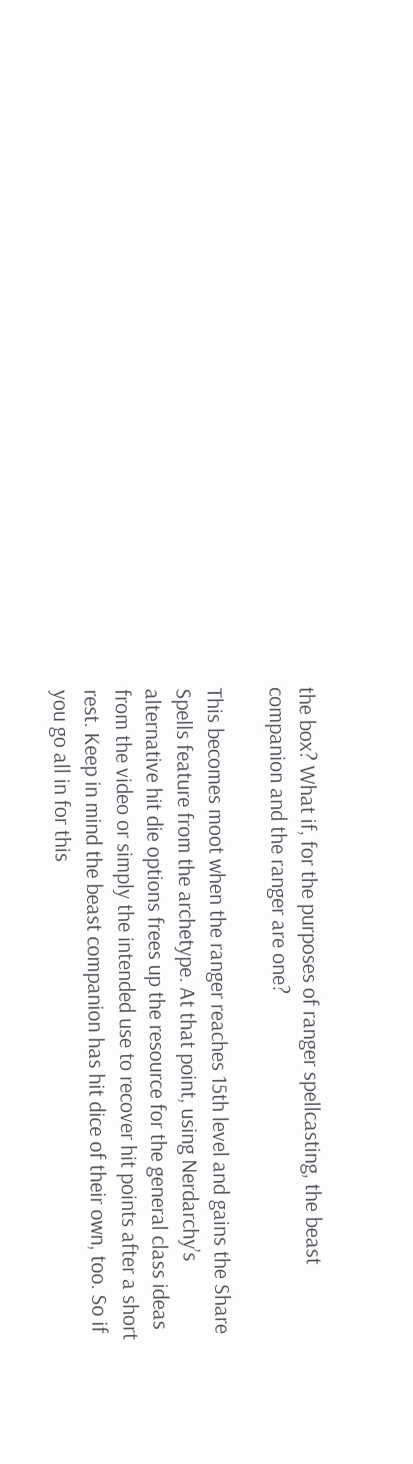the box? What if, for the purposes of ranger spellcasting, the beast companion and the ranger are one?

This becomes moot when the ranger reaches 15th level and gains the Share Spells feature from the archetype. At that point, using Nerdarchy’s alternative hit die options frees up the resource for the general class ideas from the video or simply the intended use to recover hit points after a short rest. Keep in mind the beast companion has hit dice of their own, too. So if you go all in for this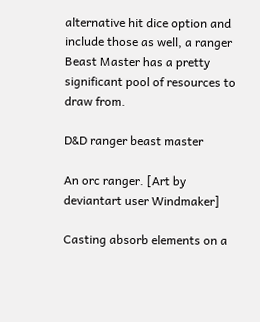alternative hit dice option and include those as well, a ranger Beast Master has a pretty significant pool of resources to draw from.

D&D ranger beast master

An orc ranger. [Art by deviantart user Windmaker]

Casting absorb elements on a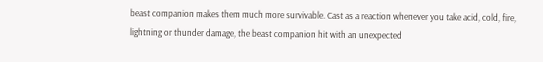beast companion makes them much more survivable. Cast as a reaction whenever you take acid, cold, fire, lightning or thunder damage, the beast companion hit with an unexpected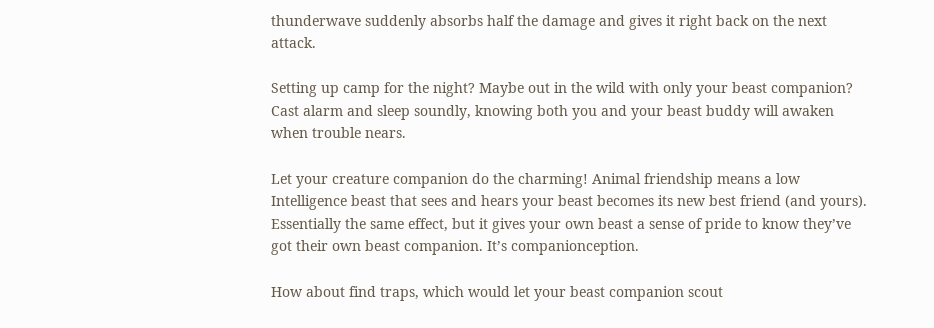thunderwave suddenly absorbs half the damage and gives it right back on the next attack.

Setting up camp for the night? Maybe out in the wild with only your beast companion? Cast alarm and sleep soundly, knowing both you and your beast buddy will awaken when trouble nears.

Let your creature companion do the charming! Animal friendship means a low Intelligence beast that sees and hears your beast becomes its new best friend (and yours). Essentially the same effect, but it gives your own beast a sense of pride to know they’ve got their own beast companion. It’s companionception.

How about find traps, which would let your beast companion scout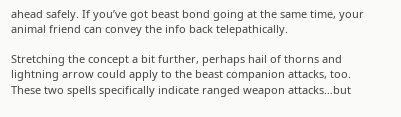ahead safely. If you’ve got beast bond going at the same time, your animal friend can convey the info back telepathically.

Stretching the concept a bit further, perhaps hail of thorns and lightning arrow could apply to the beast companion attacks, too. These two spells specifically indicate ranged weapon attacks…but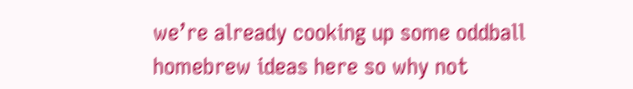we’re already cooking up some oddball homebrew ideas here so why not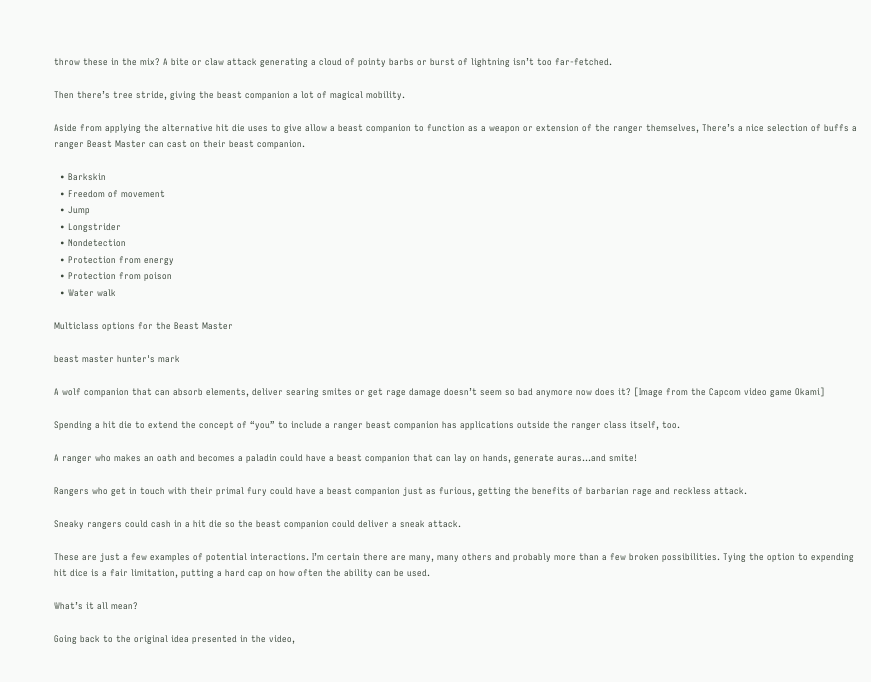throw these in the mix? A bite or claw attack generating a cloud of pointy barbs or burst of lightning isn’t too far-fetched.

Then there’s tree stride, giving the beast companion a lot of magical mobility.

Aside from applying the alternative hit die uses to give allow a beast companion to function as a weapon or extension of the ranger themselves, There’s a nice selection of buffs a ranger Beast Master can cast on their beast companion.

  • Barkskin
  • Freedom of movement
  • Jump
  • Longstrider
  • Nondetection
  • Protection from energy
  • Protection from poison
  • Water walk

Multiclass options for the Beast Master

beast master hunter's mark

A wolf companion that can absorb elements, deliver searing smites or get rage damage doesn’t seem so bad anymore now does it? [Image from the Capcom video game Okami]

Spending a hit die to extend the concept of “you” to include a ranger beast companion has applications outside the ranger class itself, too.

A ranger who makes an oath and becomes a paladin could have a beast companion that can lay on hands, generate auras…and smite!

Rangers who get in touch with their primal fury could have a beast companion just as furious, getting the benefits of barbarian rage and reckless attack.

Sneaky rangers could cash in a hit die so the beast companion could deliver a sneak attack.

These are just a few examples of potential interactions. I’m certain there are many, many others and probably more than a few broken possibilities. Tying the option to expending hit dice is a fair limitation, putting a hard cap on how often the ability can be used.

What’s it all mean?

Going back to the original idea presented in the video,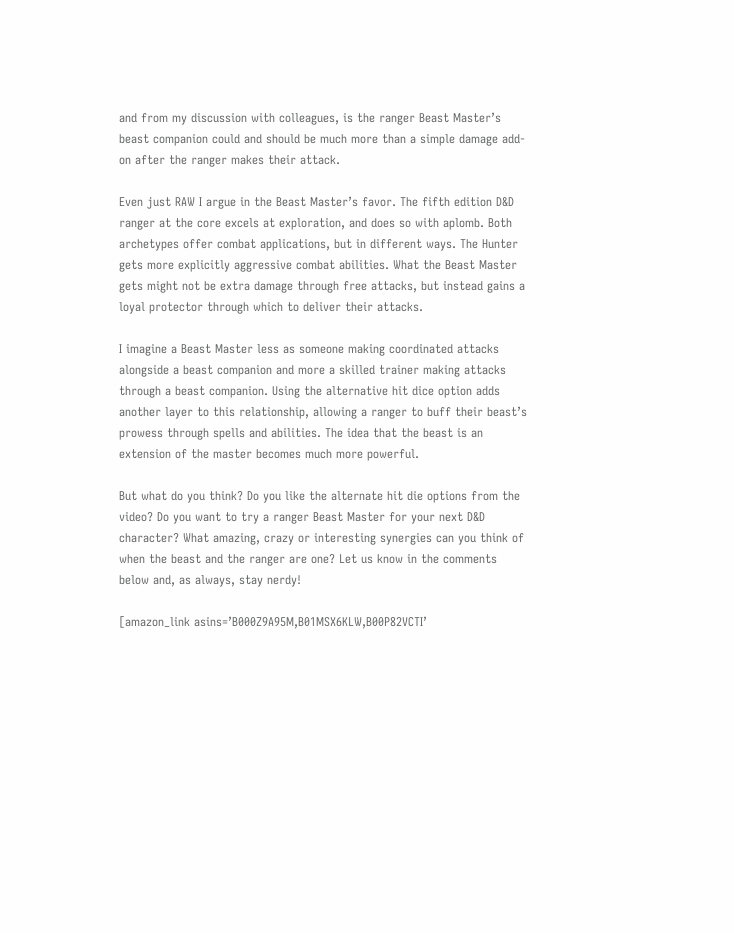and from my discussion with colleagues, is the ranger Beast Master’s beast companion could and should be much more than a simple damage add-on after the ranger makes their attack.

Even just RAW I argue in the Beast Master’s favor. The fifth edition D&D ranger at the core excels at exploration, and does so with aplomb. Both archetypes offer combat applications, but in different ways. The Hunter gets more explicitly aggressive combat abilities. What the Beast Master gets might not be extra damage through free attacks, but instead gains a loyal protector through which to deliver their attacks.

I imagine a Beast Master less as someone making coordinated attacks alongside a beast companion and more a skilled trainer making attacks through a beast companion. Using the alternative hit dice option adds another layer to this relationship, allowing a ranger to buff their beast’s prowess through spells and abilities. The idea that the beast is an extension of the master becomes much more powerful.

But what do you think? Do you like the alternate hit die options from the video? Do you want to try a ranger Beast Master for your next D&D character? What amazing, crazy or interesting synergies can you think of when the beast and the ranger are one? Let us know in the comments below and, as always, stay nerdy!

[amazon_link asins=’B000Z9A95M,B01MSX6KLW,B00P82VCTI’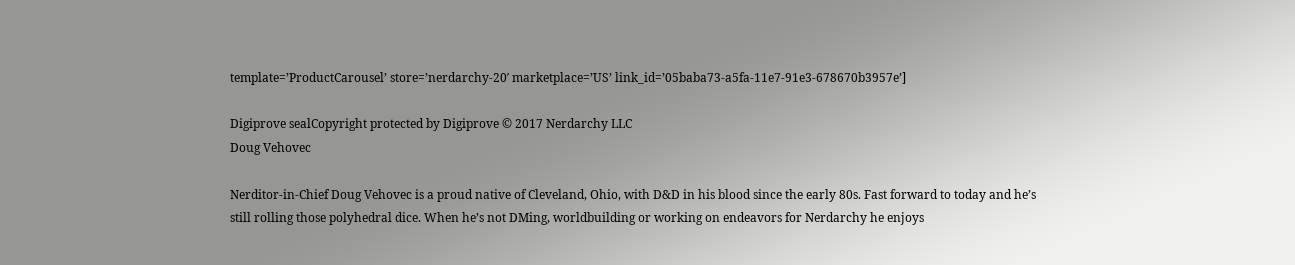template=’ProductCarousel’ store=’nerdarchy-20′ marketplace=’US’ link_id=’05baba73-a5fa-11e7-91e3-678670b3957e’]

Digiprove sealCopyright protected by Digiprove © 2017 Nerdarchy LLC
Doug Vehovec

Nerditor-in-Chief Doug Vehovec is a proud native of Cleveland, Ohio, with D&D in his blood since the early 80s. Fast forward to today and he’s still rolling those polyhedral dice. When he’s not DMing, worldbuilding or working on endeavors for Nerdarchy he enjoys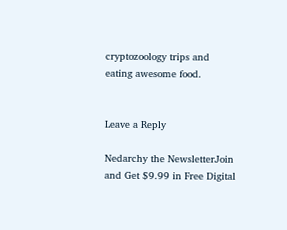cryptozoology trips and eating awesome food.


Leave a Reply

Nedarchy the NewsletterJoin and Get $9.99 in Free Digital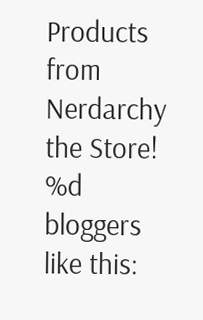Products from Nerdarchy the Store!
%d bloggers like this: